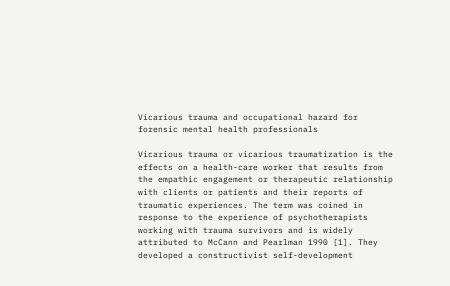Vicarious trauma and occupational hazard for forensic mental health professionals

Vicarious trauma or vicarious traumatization is the effects on a health-care worker that results from the empathic engagement or therapeutic relationship with clients or patients and their reports of traumatic experiences. The term was coined in response to the experience of psychotherapists working with trauma survivors and is widely attributed to McCann and Pearlman 1990 [1]. They developed a constructivist self-development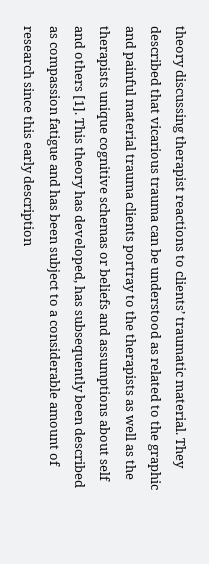theory discussing therapist reactions to clients’ traumatic material. They described that vicarious trauma can be understood as related to the graphic and painful material trauma clients portray to the therapists as well as the therapists unique cognitive schemas or beliefs and assumptions about self and others [1]. This theory has developed, has subsequently been described as compassion fatigue and has been subject to a considerable amount of research since this early description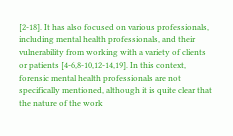[2-18]. It has also focused on various professionals, including mental health professionals, and their vulnerability from working with a variety of clients or patients [4-6,8-10,12-14,19]. In this context, forensic mental health professionals are not specifically mentioned, although it is quite clear that the nature of the work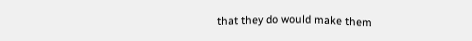that they do would make them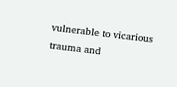vulnerable to vicarious trauma and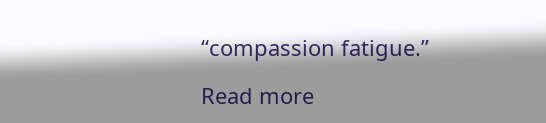“compassion fatigue.”

Read more